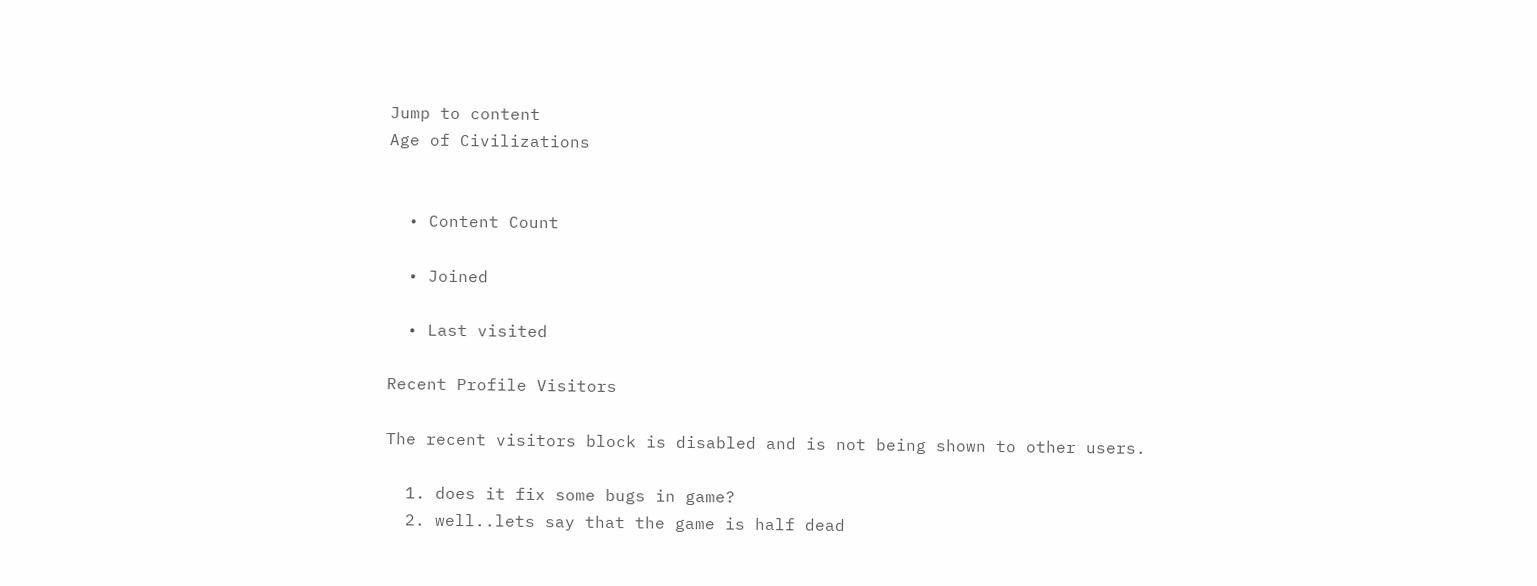Jump to content
Age of Civilizations


  • Content Count

  • Joined

  • Last visited

Recent Profile Visitors

The recent visitors block is disabled and is not being shown to other users.

  1. does it fix some bugs in game?
  2. well..lets say that the game is half dead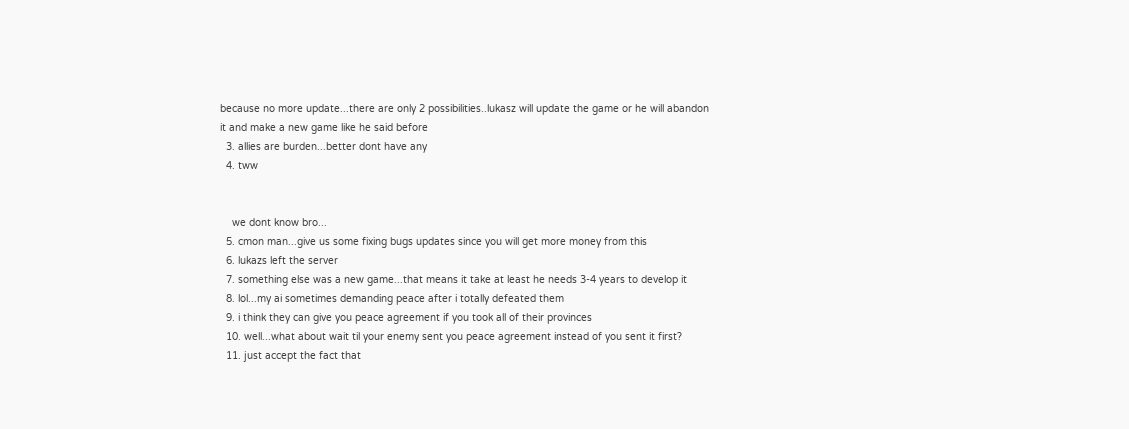because no more update...there are only 2 possibilities..lukasz will update the game or he will abandon it and make a new game like he said before
  3. allies are burden...better dont have any
  4. tww


    we dont know bro...
  5. cmon man...give us some fixing bugs updates since you will get more money from this
  6. lukazs left the server
  7. something else was a new game...that means it take at least he needs 3-4 years to develop it
  8. lol...my ai sometimes demanding peace after i totally defeated them
  9. i think they can give you peace agreement if you took all of their provinces
  10. well...what about wait til your enemy sent you peace agreement instead of you sent it first?
  11. just accept the fact that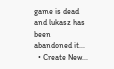game is dead and lukasz has been abandoned it...
  • Create New...